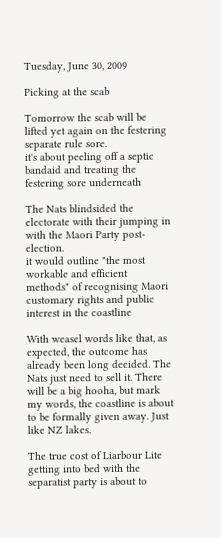Tuesday, June 30, 2009

Picking at the scab

Tomorrow the scab will be lifted yet again on the festering separate rule sore.
it's about peeling off a septic bandaid and treating the festering sore underneath

The Nats blindsided the electorate with their jumping in with the Maori Party post-election.
it would outline "the most workable and efficient methods" of recognising Maori customary rights and public interest in the coastline

With weasel words like that, as expected, the outcome has already been long decided. The Nats just need to sell it. There will be a big hooha, but mark my words, the coastline is about to be formally given away. Just like NZ lakes.

The true cost of Liarbour Lite getting into bed with the separatist party is about to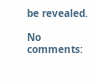be revealed.

No comments: